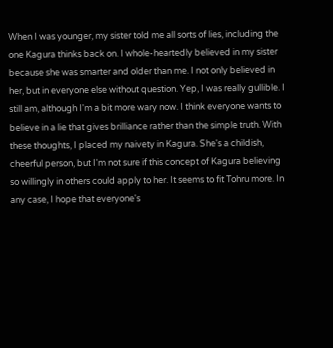When I was younger, my sister told me all sorts of lies, including the one Kagura thinks back on. I whole-heartedly believed in my sister because she was smarter and older than me. I not only believed in her, but in everyone else without question. Yep, I was really gullible. I still am, although I'm a bit more wary now. I think everyone wants to believe in a lie that gives brilliance rather than the simple truth. With these thoughts, I placed my naivety in Kagura. She's a childish, cheerful person, but I'm not sure if this concept of Kagura believing so willingly in others could apply to her. It seems to fit Tohru more. In any case, I hope that everyone's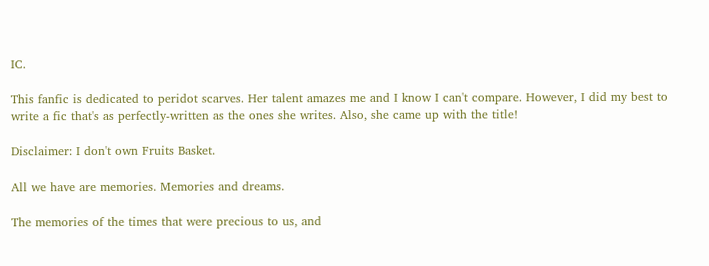IC.

This fanfic is dedicated to peridot scarves. Her talent amazes me and I know I can't compare. However, I did my best to write a fic that's as perfectly-written as the ones she writes. Also, she came up with the title!

Disclaimer: I don't own Fruits Basket.

All we have are memories. Memories and dreams.

The memories of the times that were precious to us, and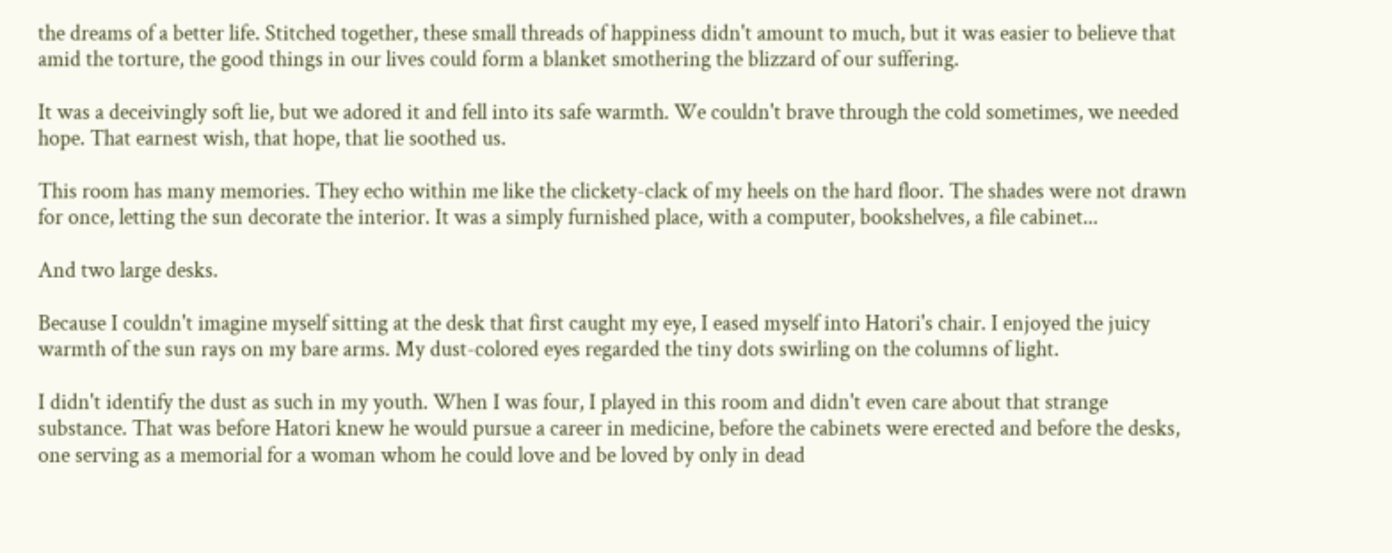the dreams of a better life. Stitched together, these small threads of happiness didn't amount to much, but it was easier to believe that amid the torture, the good things in our lives could form a blanket smothering the blizzard of our suffering.

It was a deceivingly soft lie, but we adored it and fell into its safe warmth. We couldn't brave through the cold sometimes, we needed hope. That earnest wish, that hope, that lie soothed us.

This room has many memories. They echo within me like the clickety-clack of my heels on the hard floor. The shades were not drawn for once, letting the sun decorate the interior. It was a simply furnished place, with a computer, bookshelves, a file cabinet...

And two large desks.

Because I couldn't imagine myself sitting at the desk that first caught my eye, I eased myself into Hatori's chair. I enjoyed the juicy warmth of the sun rays on my bare arms. My dust-colored eyes regarded the tiny dots swirling on the columns of light.

I didn't identify the dust as such in my youth. When I was four, I played in this room and didn't even care about that strange substance. That was before Hatori knew he would pursue a career in medicine, before the cabinets were erected and before the desks, one serving as a memorial for a woman whom he could love and be loved by only in dead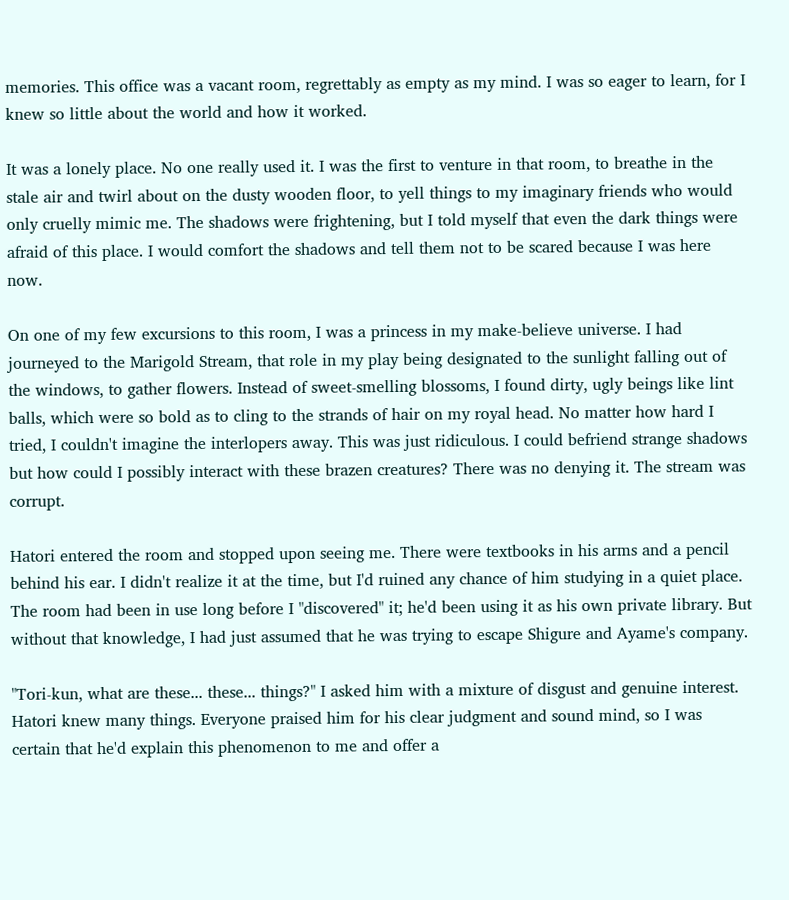memories. This office was a vacant room, regrettably as empty as my mind. I was so eager to learn, for I knew so little about the world and how it worked.

It was a lonely place. No one really used it. I was the first to venture in that room, to breathe in the stale air and twirl about on the dusty wooden floor, to yell things to my imaginary friends who would only cruelly mimic me. The shadows were frightening, but I told myself that even the dark things were afraid of this place. I would comfort the shadows and tell them not to be scared because I was here now.

On one of my few excursions to this room, I was a princess in my make-believe universe. I had journeyed to the Marigold Stream, that role in my play being designated to the sunlight falling out of the windows, to gather flowers. Instead of sweet-smelling blossoms, I found dirty, ugly beings like lint balls, which were so bold as to cling to the strands of hair on my royal head. No matter how hard I tried, I couldn't imagine the interlopers away. This was just ridiculous. I could befriend strange shadows but how could I possibly interact with these brazen creatures? There was no denying it. The stream was corrupt.

Hatori entered the room and stopped upon seeing me. There were textbooks in his arms and a pencil behind his ear. I didn't realize it at the time, but I'd ruined any chance of him studying in a quiet place. The room had been in use long before I "discovered" it; he'd been using it as his own private library. But without that knowledge, I had just assumed that he was trying to escape Shigure and Ayame's company.

"Tori-kun, what are these... these... things?" I asked him with a mixture of disgust and genuine interest. Hatori knew many things. Everyone praised him for his clear judgment and sound mind, so I was certain that he'd explain this phenomenon to me and offer a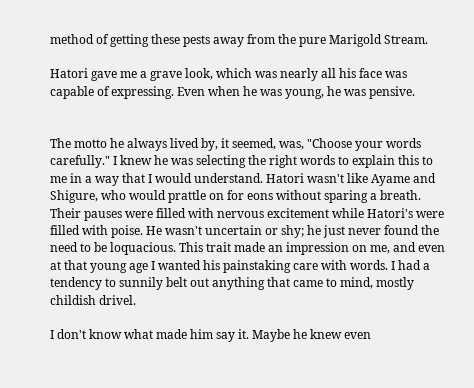method of getting these pests away from the pure Marigold Stream.

Hatori gave me a grave look, which was nearly all his face was capable of expressing. Even when he was young, he was pensive.


The motto he always lived by, it seemed, was, "Choose your words carefully." I knew he was selecting the right words to explain this to me in a way that I would understand. Hatori wasn't like Ayame and Shigure, who would prattle on for eons without sparing a breath. Their pauses were filled with nervous excitement while Hatori's were filled with poise. He wasn't uncertain or shy; he just never found the need to be loquacious. This trait made an impression on me, and even at that young age I wanted his painstaking care with words. I had a tendency to sunnily belt out anything that came to mind, mostly childish drivel.

I don't know what made him say it. Maybe he knew even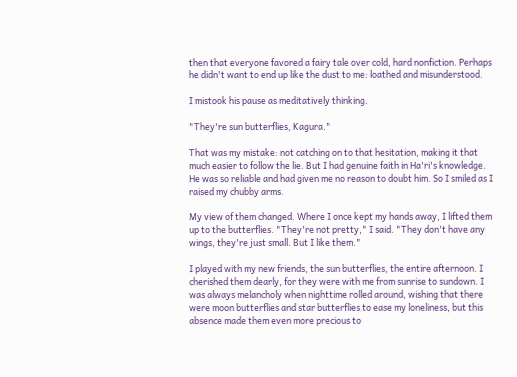then that everyone favored a fairy tale over cold, hard nonfiction. Perhaps he didn't want to end up like the dust to me: loathed and misunderstood.

I mistook his pause as meditatively thinking.

"They're sun butterflies, Kagura."

That was my mistake: not catching on to that hesitation, making it that much easier to follow the lie. But I had genuine faith in Ha'ri's knowledge. He was so reliable and had given me no reason to doubt him. So I smiled as I raised my chubby arms.

My view of them changed. Where I once kept my hands away, I lifted them up to the butterflies. "They're not pretty," I said. "They don't have any wings, they're just small. But I like them."

I played with my new friends, the sun butterflies, the entire afternoon. I cherished them dearly, for they were with me from sunrise to sundown. I was always melancholy when nighttime rolled around, wishing that there were moon butterflies and star butterflies to ease my loneliness, but this absence made them even more precious to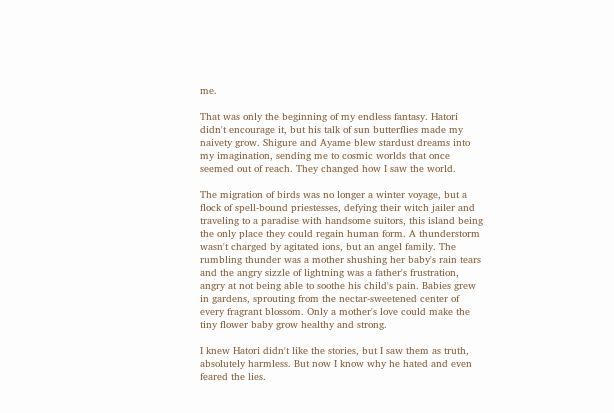me.

That was only the beginning of my endless fantasy. Hatori didn't encourage it, but his talk of sun butterflies made my naivety grow. Shigure and Ayame blew stardust dreams into my imagination, sending me to cosmic worlds that once seemed out of reach. They changed how I saw the world.

The migration of birds was no longer a winter voyage, but a flock of spell-bound priestesses, defying their witch jailer and traveling to a paradise with handsome suitors, this island being the only place they could regain human form. A thunderstorm wasn't charged by agitated ions, but an angel family. The rumbling thunder was a mother shushing her baby's rain tears and the angry sizzle of lightning was a father's frustration, angry at not being able to soothe his child's pain. Babies grew in gardens, sprouting from the nectar-sweetened center of every fragrant blossom. Only a mother's love could make the tiny flower baby grow healthy and strong.

I knew Hatori didn't like the stories, but I saw them as truth, absolutely harmless. But now I know why he hated and even feared the lies.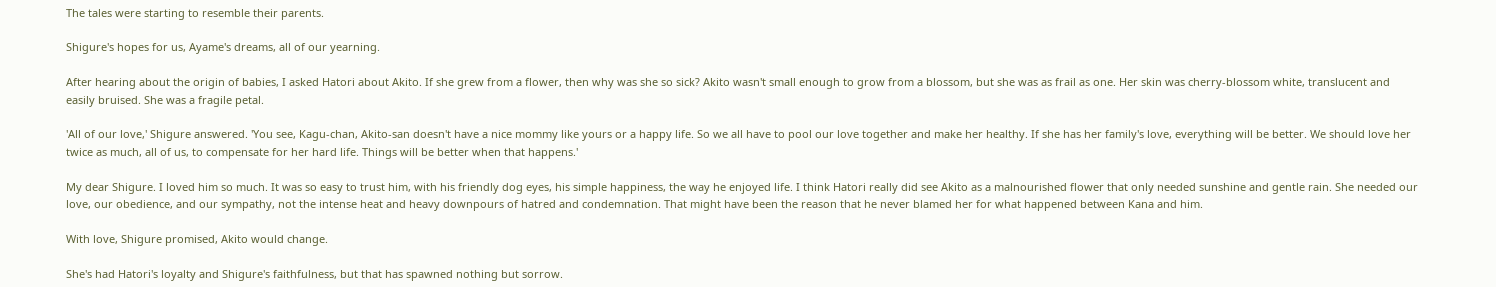The tales were starting to resemble their parents.

Shigure's hopes for us, Ayame's dreams, all of our yearning.

After hearing about the origin of babies, I asked Hatori about Akito. If she grew from a flower, then why was she so sick? Akito wasn't small enough to grow from a blossom, but she was as frail as one. Her skin was cherry-blossom white, translucent and easily bruised. She was a fragile petal.

'All of our love,' Shigure answered. 'You see, Kagu-chan, Akito-san doesn't have a nice mommy like yours or a happy life. So we all have to pool our love together and make her healthy. If she has her family's love, everything will be better. We should love her twice as much, all of us, to compensate for her hard life. Things will be better when that happens.'

My dear Shigure. I loved him so much. It was so easy to trust him, with his friendly dog eyes, his simple happiness, the way he enjoyed life. I think Hatori really did see Akito as a malnourished flower that only needed sunshine and gentle rain. She needed our love, our obedience, and our sympathy, not the intense heat and heavy downpours of hatred and condemnation. That might have been the reason that he never blamed her for what happened between Kana and him.

With love, Shigure promised, Akito would change.

She's had Hatori's loyalty and Shigure's faithfulness, but that has spawned nothing but sorrow.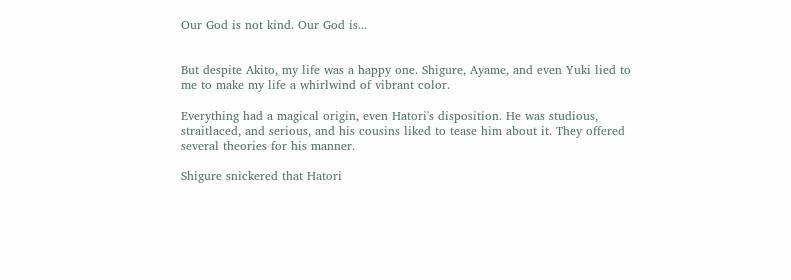Our God is not kind. Our God is...


But despite Akito, my life was a happy one. Shigure, Ayame, and even Yuki lied to me to make my life a whirlwind of vibrant color.

Everything had a magical origin, even Hatori's disposition. He was studious, straitlaced, and serious, and his cousins liked to tease him about it. They offered several theories for his manner.

Shigure snickered that Hatori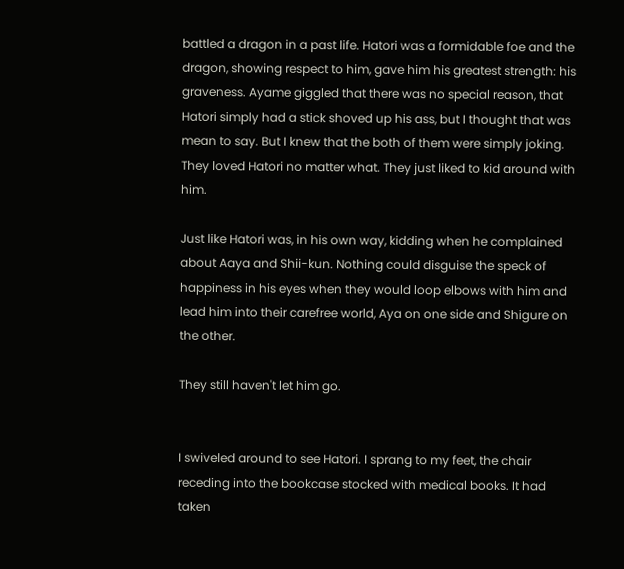battled a dragon in a past life. Hatori was a formidable foe and the dragon, showing respect to him, gave him his greatest strength: his graveness. Ayame giggled that there was no special reason, that Hatori simply had a stick shoved up his ass, but I thought that was mean to say. But I knew that the both of them were simply joking. They loved Hatori no matter what. They just liked to kid around with him.

Just like Hatori was, in his own way, kidding when he complained about Aaya and Shii-kun. Nothing could disguise the speck of happiness in his eyes when they would loop elbows with him and lead him into their carefree world, Aya on one side and Shigure on the other.

They still haven't let him go.


I swiveled around to see Hatori. I sprang to my feet, the chair receding into the bookcase stocked with medical books. It had taken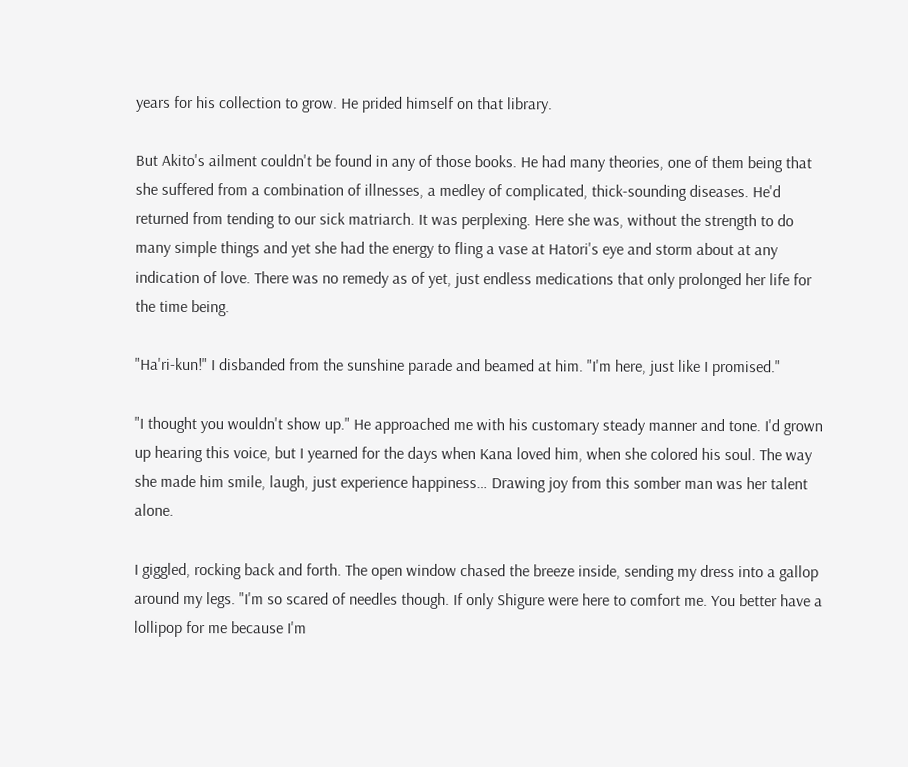years for his collection to grow. He prided himself on that library.

But Akito's ailment couldn't be found in any of those books. He had many theories, one of them being that she suffered from a combination of illnesses, a medley of complicated, thick-sounding diseases. He'd returned from tending to our sick matriarch. It was perplexing. Here she was, without the strength to do many simple things and yet she had the energy to fling a vase at Hatori's eye and storm about at any indication of love. There was no remedy as of yet, just endless medications that only prolonged her life for the time being.

"Ha'ri-kun!" I disbanded from the sunshine parade and beamed at him. "I'm here, just like I promised."

"I thought you wouldn't show up." He approached me with his customary steady manner and tone. I'd grown up hearing this voice, but I yearned for the days when Kana loved him, when she colored his soul. The way she made him smile, laugh, just experience happiness… Drawing joy from this somber man was her talent alone.

I giggled, rocking back and forth. The open window chased the breeze inside, sending my dress into a gallop around my legs. "I'm so scared of needles though. If only Shigure were here to comfort me. You better have a lollipop for me because I'm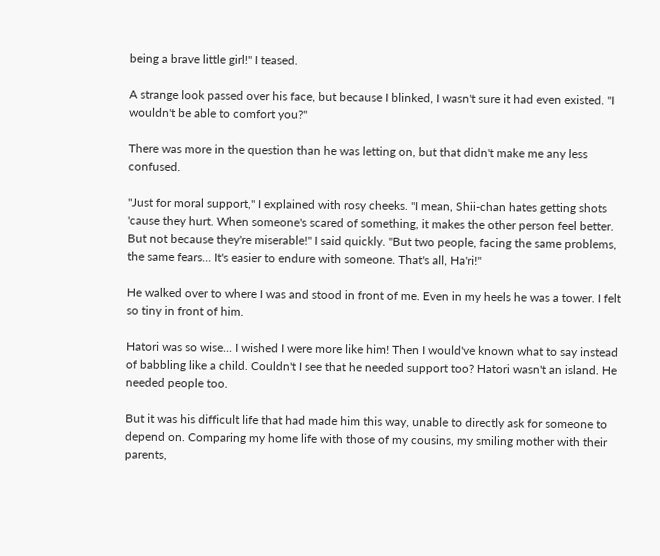being a brave little girl!" I teased.

A strange look passed over his face, but because I blinked, I wasn't sure it had even existed. "I wouldn't be able to comfort you?"

There was more in the question than he was letting on, but that didn't make me any less confused.

"Just for moral support," I explained with rosy cheeks. "I mean, Shii-chan hates getting shots 'cause they hurt. When someone's scared of something, it makes the other person feel better. But not because they're miserable!" I said quickly. "But two people, facing the same problems, the same fears... It's easier to endure with someone. That's all, Ha'ri!"

He walked over to where I was and stood in front of me. Even in my heels he was a tower. I felt so tiny in front of him.

Hatori was so wise... I wished I were more like him! Then I would've known what to say instead of babbling like a child. Couldn't I see that he needed support too? Hatori wasn't an island. He needed people too.

But it was his difficult life that had made him this way, unable to directly ask for someone to depend on. Comparing my home life with those of my cousins, my smiling mother with their parents,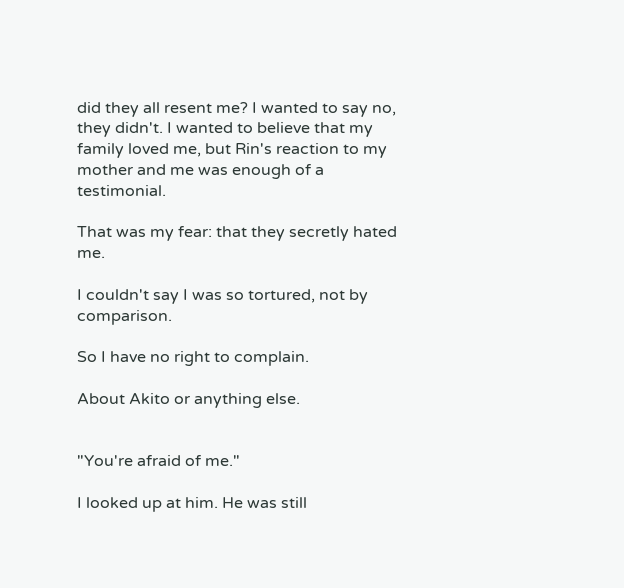did they all resent me? I wanted to say no, they didn't. I wanted to believe that my family loved me, but Rin's reaction to my mother and me was enough of a testimonial.

That was my fear: that they secretly hated me.

I couldn't say I was so tortured, not by comparison.

So I have no right to complain.

About Akito or anything else.


"You're afraid of me."

I looked up at him. He was still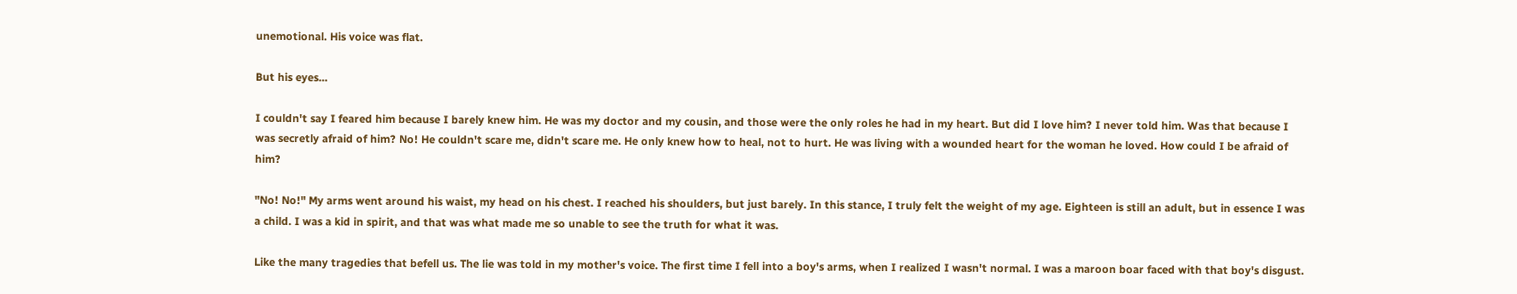unemotional. His voice was flat.

But his eyes...

I couldn't say I feared him because I barely knew him. He was my doctor and my cousin, and those were the only roles he had in my heart. But did I love him? I never told him. Was that because I was secretly afraid of him? No! He couldn't scare me, didn't scare me. He only knew how to heal, not to hurt. He was living with a wounded heart for the woman he loved. How could I be afraid of him?

"No! No!" My arms went around his waist, my head on his chest. I reached his shoulders, but just barely. In this stance, I truly felt the weight of my age. Eighteen is still an adult, but in essence I was a child. I was a kid in spirit, and that was what made me so unable to see the truth for what it was.

Like the many tragedies that befell us. The lie was told in my mother's voice. The first time I fell into a boy's arms, when I realized I wasn't normal. I was a maroon boar faced with that boy's disgust.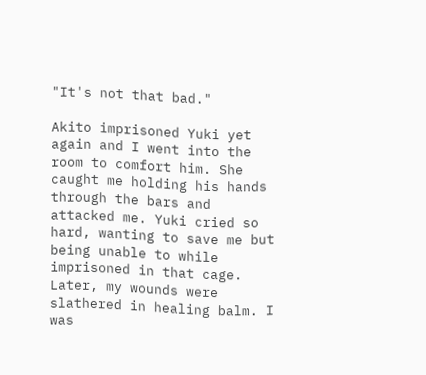"It's not that bad."

Akito imprisoned Yuki yet again and I went into the room to comfort him. She caught me holding his hands through the bars and attacked me. Yuki cried so hard, wanting to save me but being unable to while imprisoned in that cage. Later, my wounds were slathered in healing balm. I was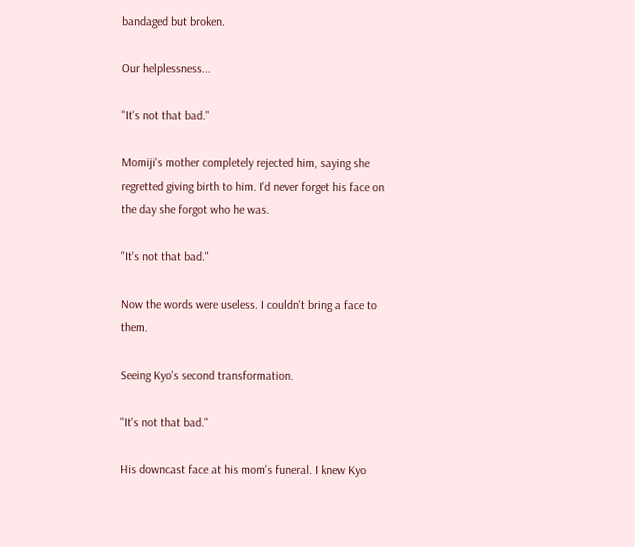bandaged but broken.

Our helplessness...

"It's not that bad."

Momiji's mother completely rejected him, saying she regretted giving birth to him. I'd never forget his face on the day she forgot who he was.

"It's not that bad."

Now the words were useless. I couldn't bring a face to them.

Seeing Kyo's second transformation.

"It's not that bad."

His downcast face at his mom's funeral. I knew Kyo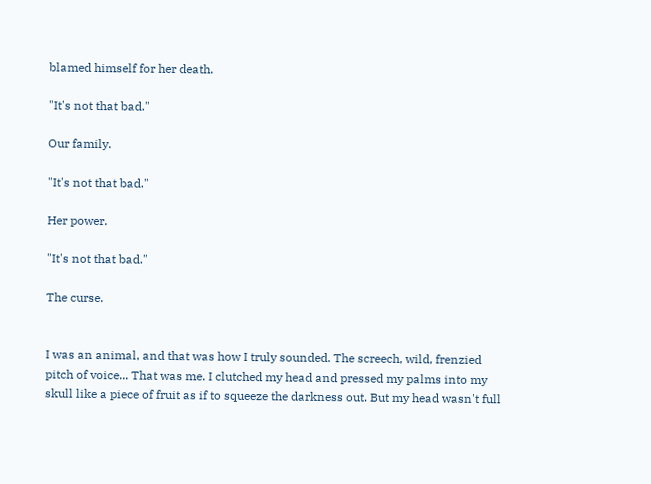blamed himself for her death.

"It's not that bad."

Our family.

"It's not that bad."

Her power.

"It's not that bad."

The curse.


I was an animal, and that was how I truly sounded. The screech, wild, frenzied pitch of voice... That was me. I clutched my head and pressed my palms into my skull like a piece of fruit as if to squeeze the darkness out. But my head wasn't full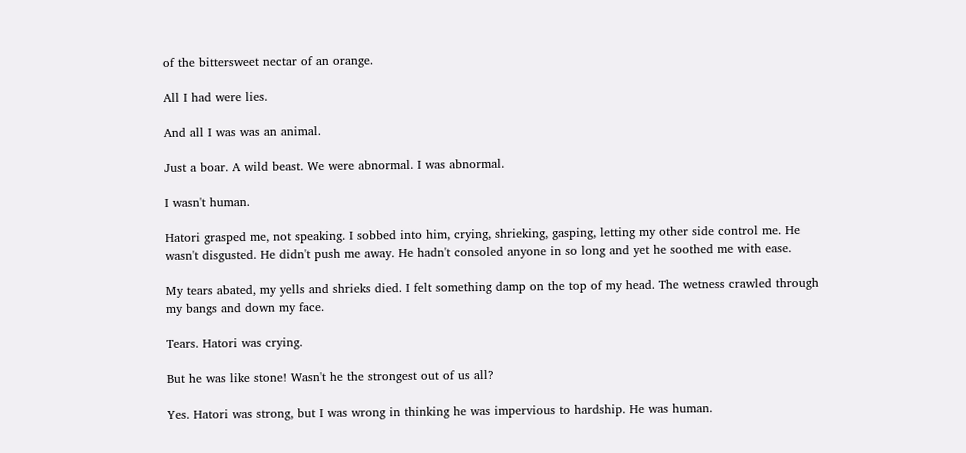of the bittersweet nectar of an orange.

All I had were lies.

And all I was was an animal.

Just a boar. A wild beast. We were abnormal. I was abnormal.

I wasn't human.

Hatori grasped me, not speaking. I sobbed into him, crying, shrieking, gasping, letting my other side control me. He wasn't disgusted. He didn't push me away. He hadn't consoled anyone in so long and yet he soothed me with ease.

My tears abated, my yells and shrieks died. I felt something damp on the top of my head. The wetness crawled through my bangs and down my face.

Tears. Hatori was crying.

But he was like stone! Wasn't he the strongest out of us all?

Yes. Hatori was strong, but I was wrong in thinking he was impervious to hardship. He was human.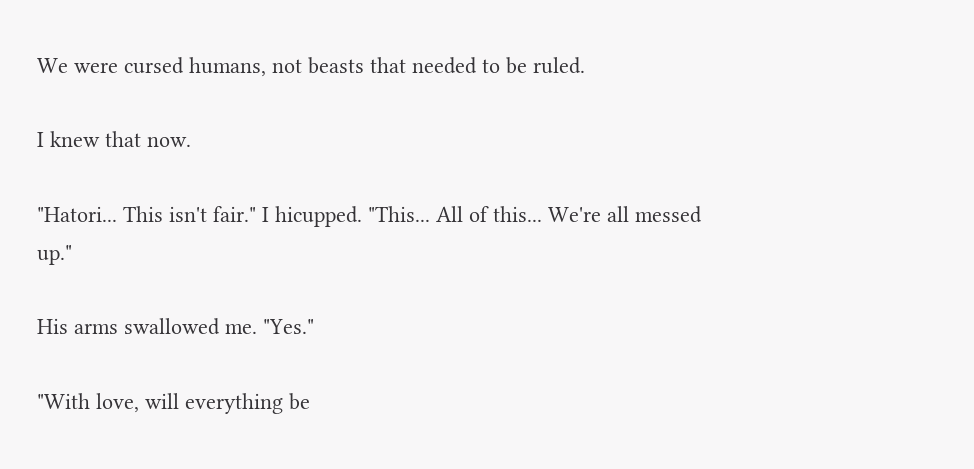We were cursed humans, not beasts that needed to be ruled.

I knew that now.

"Hatori... This isn't fair." I hicupped. "This... All of this... We're all messed up."

His arms swallowed me. "Yes."

"With love, will everything be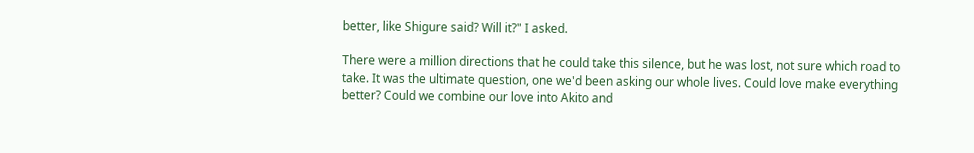better, like Shigure said? Will it?" I asked.

There were a million directions that he could take this silence, but he was lost, not sure which road to take. It was the ultimate question, one we'd been asking our whole lives. Could love make everything better? Could we combine our love into Akito and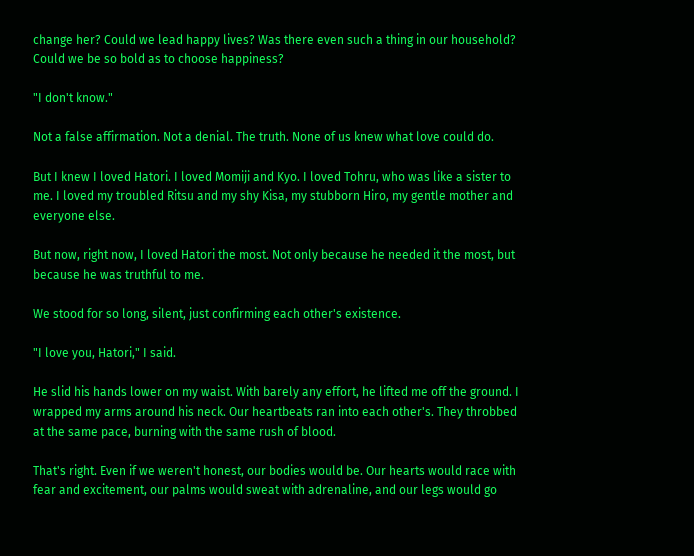change her? Could we lead happy lives? Was there even such a thing in our household? Could we be so bold as to choose happiness?

"I don't know."

Not a false affirmation. Not a denial. The truth. None of us knew what love could do.

But I knew I loved Hatori. I loved Momiji and Kyo. I loved Tohru, who was like a sister to me. I loved my troubled Ritsu and my shy Kisa, my stubborn Hiro, my gentle mother and everyone else.

But now, right now, I loved Hatori the most. Not only because he needed it the most, but because he was truthful to me.

We stood for so long, silent, just confirming each other's existence.

"I love you, Hatori," I said.

He slid his hands lower on my waist. With barely any effort, he lifted me off the ground. I wrapped my arms around his neck. Our heartbeats ran into each other's. They throbbed at the same pace, burning with the same rush of blood.

That's right. Even if we weren't honest, our bodies would be. Our hearts would race with fear and excitement, our palms would sweat with adrenaline, and our legs would go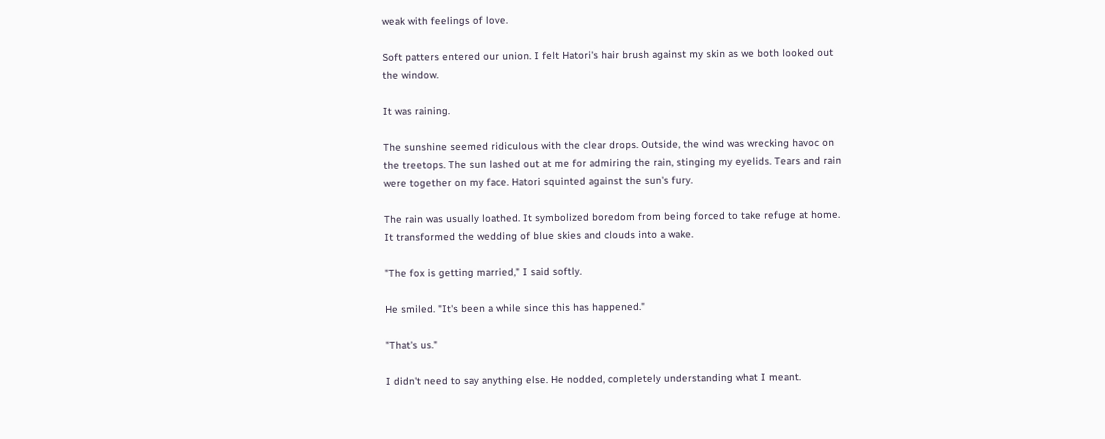weak with feelings of love.

Soft patters entered our union. I felt Hatori's hair brush against my skin as we both looked out the window.

It was raining.

The sunshine seemed ridiculous with the clear drops. Outside, the wind was wrecking havoc on the treetops. The sun lashed out at me for admiring the rain, stinging my eyelids. Tears and rain were together on my face. Hatori squinted against the sun's fury.

The rain was usually loathed. It symbolized boredom from being forced to take refuge at home. It transformed the wedding of blue skies and clouds into a wake.

"The fox is getting married," I said softly.

He smiled. "It's been a while since this has happened."

"That's us."

I didn't need to say anything else. He nodded, completely understanding what I meant.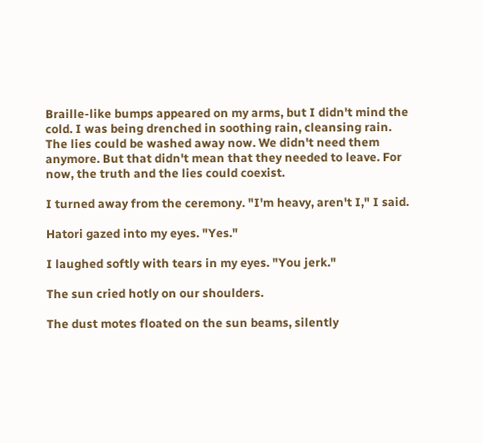Braille-like bumps appeared on my arms, but I didn't mind the cold. I was being drenched in soothing rain, cleansing rain. The lies could be washed away now. We didn't need them anymore. But that didn't mean that they needed to leave. For now, the truth and the lies could coexist.

I turned away from the ceremony. "I'm heavy, aren't I," I said.

Hatori gazed into my eyes. "Yes."

I laughed softly with tears in my eyes. "You jerk."

The sun cried hotly on our shoulders.

The dust motes floated on the sun beams, silently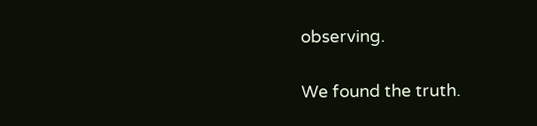observing.

We found the truth.